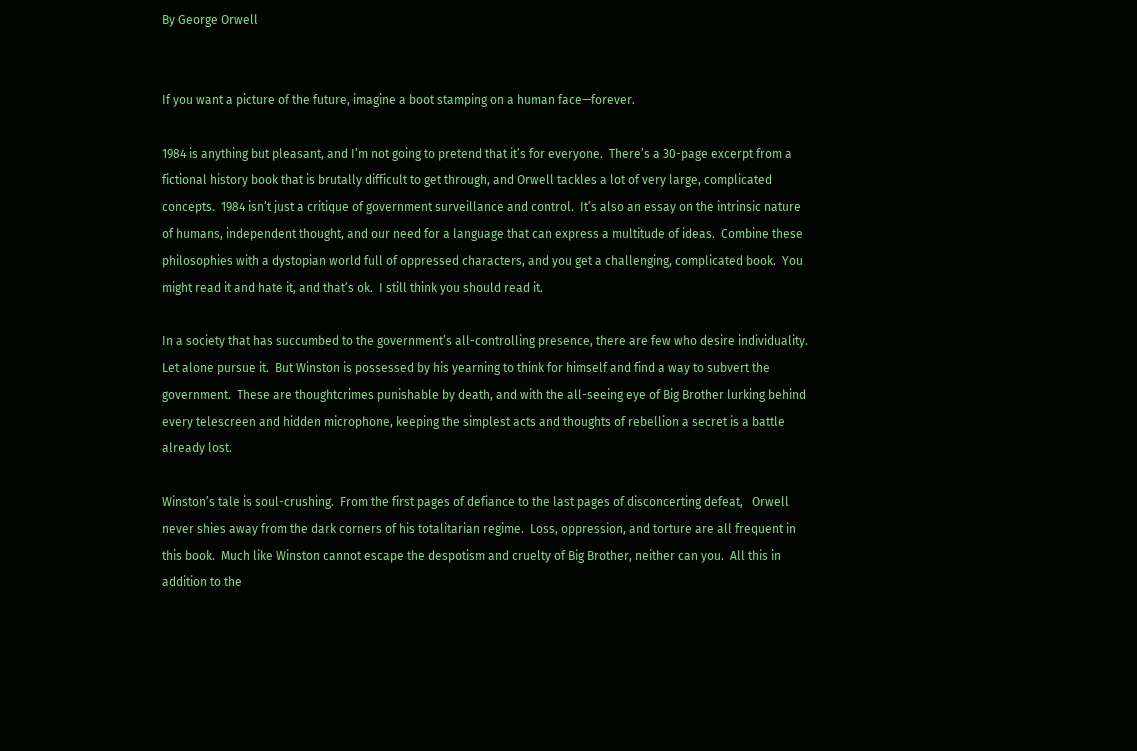By George Orwell


If you want a picture of the future, imagine a boot stamping on a human face—forever.

1984 is anything but pleasant, and I’m not going to pretend that it’s for everyone.  There’s a 30-page excerpt from a fictional history book that is brutally difficult to get through, and Orwell tackles a lot of very large, complicated concepts.  1984 isn’t just a critique of government surveillance and control.  It’s also an essay on the intrinsic nature of humans, independent thought, and our need for a language that can express a multitude of ideas.  Combine these philosophies with a dystopian world full of oppressed characters, and you get a challenging, complicated book.  You might read it and hate it, and that’s ok.  I still think you should read it.

In a society that has succumbed to the government’s all-controlling presence, there are few who desire individuality.  Let alone pursue it.  But Winston is possessed by his yearning to think for himself and find a way to subvert the government.  These are thoughtcrimes punishable by death, and with the all-seeing eye of Big Brother lurking behind every telescreen and hidden microphone, keeping the simplest acts and thoughts of rebellion a secret is a battle already lost.

Winston’s tale is soul-crushing.  From the first pages of defiance to the last pages of disconcerting defeat,   Orwell never shies away from the dark corners of his totalitarian regime.  Loss, oppression, and torture are all frequent in this book.  Much like Winston cannot escape the despotism and cruelty of Big Brother, neither can you.  All this in addition to the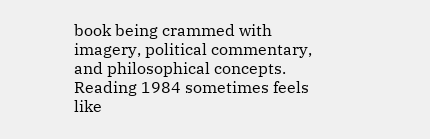book being crammed with imagery, political commentary, and philosophical concepts.  Reading 1984 sometimes feels like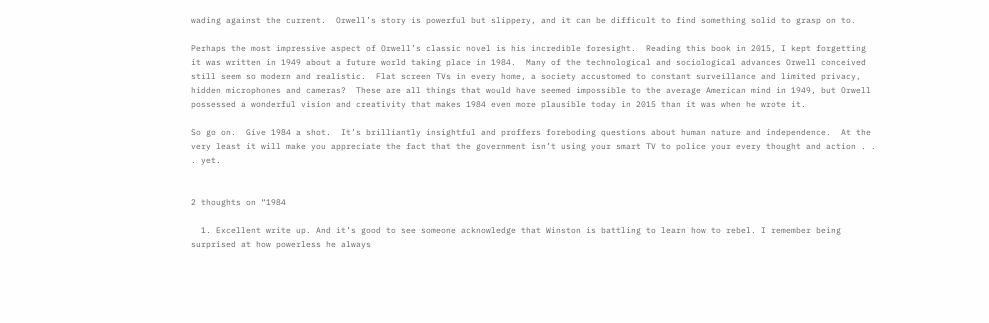wading against the current.  Orwell’s story is powerful but slippery, and it can be difficult to find something solid to grasp on to.

Perhaps the most impressive aspect of Orwell’s classic novel is his incredible foresight.  Reading this book in 2015, I kept forgetting it was written in 1949 about a future world taking place in 1984.  Many of the technological and sociological advances Orwell conceived still seem so modern and realistic.  Flat screen TVs in every home, a society accustomed to constant surveillance and limited privacy, hidden microphones and cameras?  These are all things that would have seemed impossible to the average American mind in 1949, but Orwell possessed a wonderful vision and creativity that makes 1984 even more plausible today in 2015 than it was when he wrote it.

So go on.  Give 1984 a shot.  It’s brilliantly insightful and proffers foreboding questions about human nature and independence.  At the very least it will make you appreciate the fact that the government isn’t using your smart TV to police your every thought and action . . . yet.


2 thoughts on “1984

  1. Excellent write up. And it’s good to see someone acknowledge that Winston is battling to learn how to rebel. I remember being surprised at how powerless he always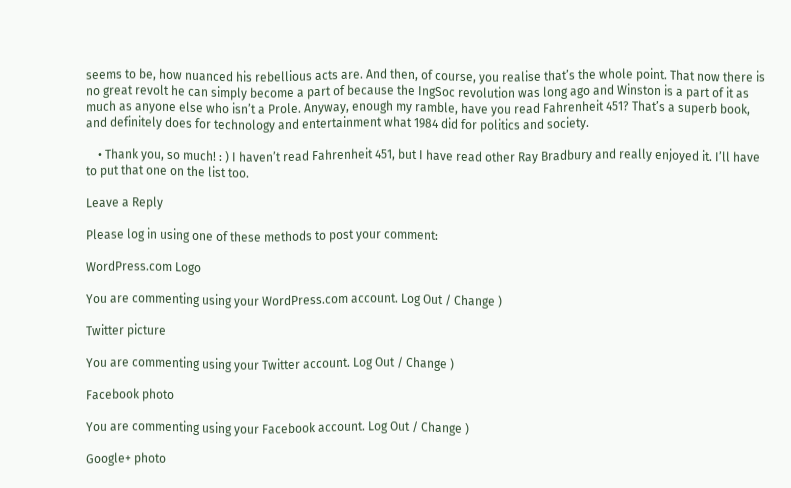seems to be, how nuanced his rebellious acts are. And then, of course, you realise that’s the whole point. That now there is no great revolt he can simply become a part of because the IngSoc revolution was long ago and Winston is a part of it as much as anyone else who isn’t a Prole. Anyway, enough my ramble, have you read Fahrenheit 451? That’s a superb book, and definitely does for technology and entertainment what 1984 did for politics and society.

    • Thank you, so much! : ) I haven’t read Fahrenheit 451, but I have read other Ray Bradbury and really enjoyed it. I’ll have to put that one on the list too.

Leave a Reply

Please log in using one of these methods to post your comment:

WordPress.com Logo

You are commenting using your WordPress.com account. Log Out / Change )

Twitter picture

You are commenting using your Twitter account. Log Out / Change )

Facebook photo

You are commenting using your Facebook account. Log Out / Change )

Google+ photo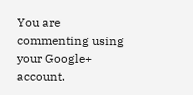You are commenting using your Google+ account.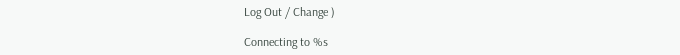Log Out / Change )

Connecting to %s